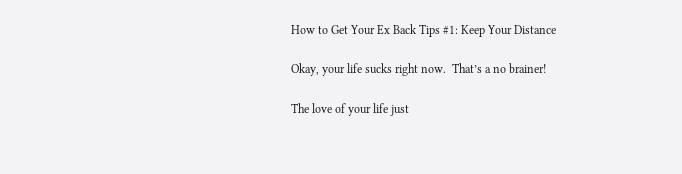How to Get Your Ex Back Tips #1: Keep Your Distance

Okay, your life sucks right now.  That’s a no brainer!

The love of your life just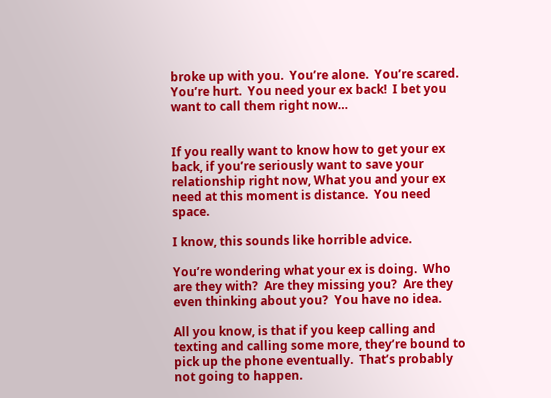broke up with you.  You’re alone.  You’re scared.  You’re hurt.  You need your ex back!  I bet you want to call them right now…


If you really want to know how to get your ex back, if you’re seriously want to save your relationship right now, What you and your ex need at this moment is distance.  You need space.

I know, this sounds like horrible advice.

You’re wondering what your ex is doing.  Who are they with?  Are they missing you?  Are they even thinking about you?  You have no idea.

All you know, is that if you keep calling and texting and calling some more, they’re bound to pick up the phone eventually.  That’s probably not going to happen.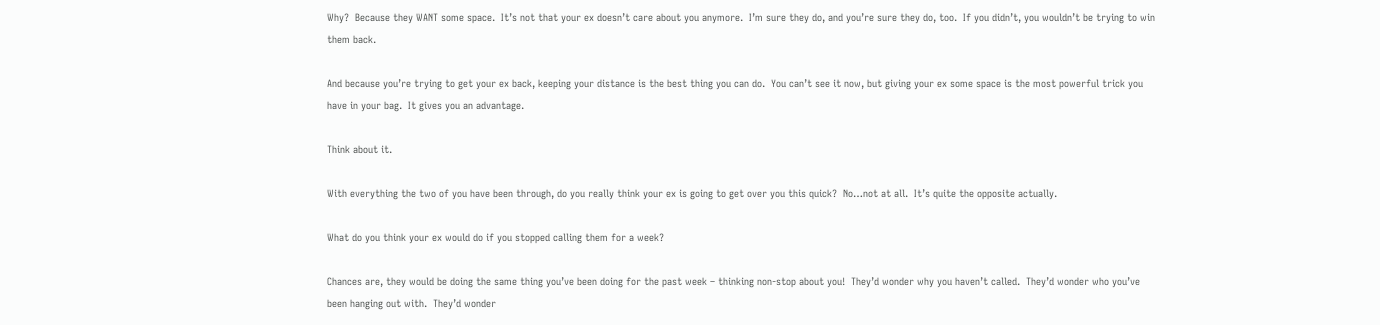Why?  Because they WANT some space.  It’s not that your ex doesn’t care about you anymore.  I’m sure they do, and you’re sure they do, too.  If you didn’t, you wouldn’t be trying to win them back.

And because you’re trying to get your ex back, keeping your distance is the best thing you can do.  You can’t see it now, but giving your ex some space is the most powerful trick you have in your bag.  It gives you an advantage.

Think about it.

With everything the two of you have been through, do you really think your ex is going to get over you this quick?  No…not at all.  It’s quite the opposite actually.

What do you think your ex would do if you stopped calling them for a week?

Chances are, they would be doing the same thing you’ve been doing for the past week – thinking non-stop about you!  They’d wonder why you haven’t called.  They’d wonder who you’ve been hanging out with.  They’d wonder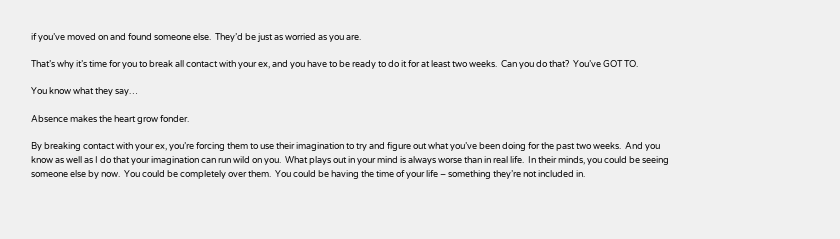if you’ve moved on and found someone else.  They’d be just as worried as you are.

That’s why it’s time for you to break all contact with your ex, and you have to be ready to do it for at least two weeks.  Can you do that?  You’ve GOT TO.

You know what they say…

Absence makes the heart grow fonder.

By breaking contact with your ex, you’re forcing them to use their imagination to try and figure out what you’ve been doing for the past two weeks.  And you know as well as I do that your imagination can run wild on you.  What plays out in your mind is always worse than in real life.  In their minds, you could be seeing someone else by now.  You could be completely over them.  You could be having the time of your life – something they’re not included in.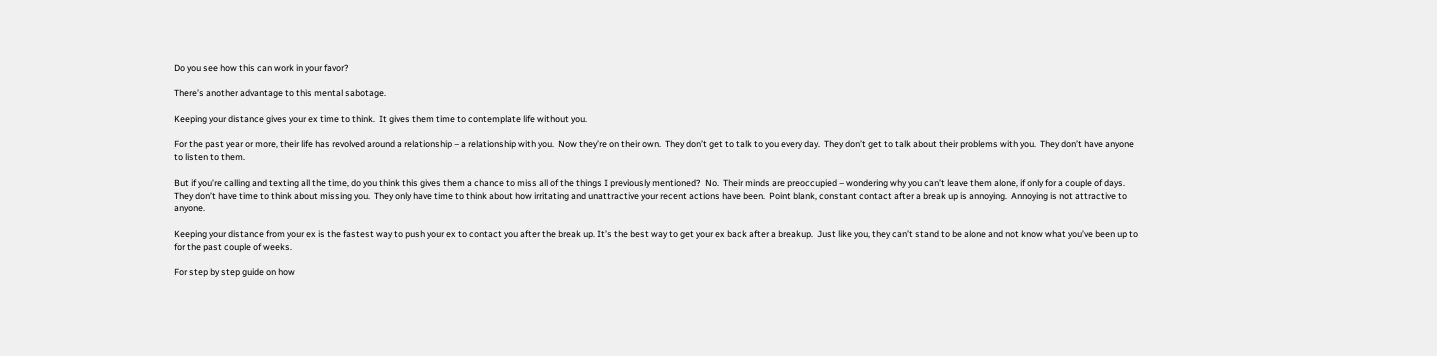Do you see how this can work in your favor?

There’s another advantage to this mental sabotage.

Keeping your distance gives your ex time to think.  It gives them time to contemplate life without you.

For the past year or more, their life has revolved around a relationship – a relationship with you.  Now they’re on their own.  They don’t get to talk to you every day.  They don’t get to talk about their problems with you.  They don’t have anyone to listen to them.

But if you’re calling and texting all the time, do you think this gives them a chance to miss all of the things I previously mentioned?  No.  Their minds are preoccupied – wondering why you can’t leave them alone, if only for a couple of days.  They don’t have time to think about missing you.  They only have time to think about how irritating and unattractive your recent actions have been.  Point blank, constant contact after a break up is annoying.  Annoying is not attractive to anyone.

Keeping your distance from your ex is the fastest way to push your ex to contact you after the break up. It’s the best way to get your ex back after a breakup.  Just like you, they can’t stand to be alone and not know what you’ve been up to for the past couple of weeks.

For step by step guide on how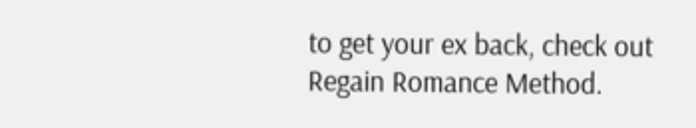to get your ex back, check out Regain Romance Method.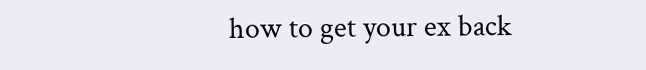how to get your ex back